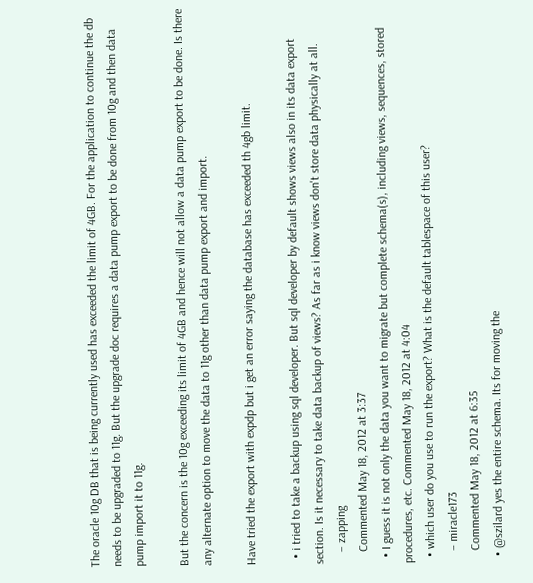The oracle 10g DB that is being currently used has exceeded the limit of 4GB. For the application to continue the db needs to be upgraded to 11g. But the upgrade doc requires a data pump export to be done from 10g and then data pump import it to 11g.

But the concern is the 10g exceeding its limit of 4GB and hence will not allow a data pump export to be done. Is there any alternate option to move the data to 11g other than data pump export and import.

Have tried the export with expdp but i get an error saying the database has exceeded th 4gb limit.

  • i tried to take a backup using sql developer. But sql developer by default shows views also in its data export section. Is it necessary to take data backup of views? As far as i know views don't store data physically at all.
    – zapping
    Commented May 18, 2012 at 3:37
  • I guess it is not only the data you want to migrate but complete schema(s), including views, sequences, stored procedures, etc. Commented May 18, 2012 at 4:04
  • which user do you use to run the export? What is the default tablespace of this user?
    – miracle173
    Commented May 18, 2012 at 6:35
  • @szilard yes the entire schema. Its for moving the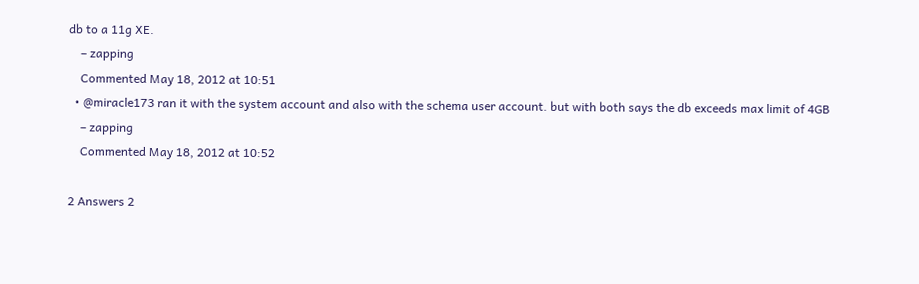db to a 11g XE.
    – zapping
    Commented May 18, 2012 at 10:51
  • @miracle173 ran it with the system account and also with the schema user account. but with both says the db exceeds max limit of 4GB
    – zapping
    Commented May 18, 2012 at 10:52

2 Answers 2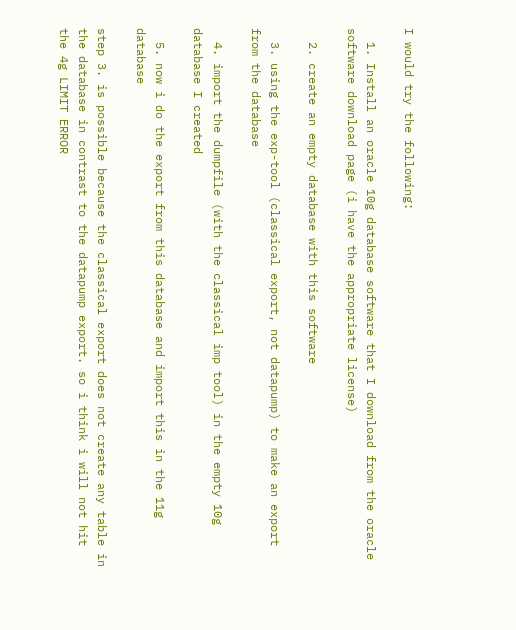I would try the following:

  1. Install an oracle 10g database software that I download from the oracle software download page (i have the appropriate license)

  2. create an empty database with this software

  3. using the exp-tool (classical export, not datapump) to make an export from the database

  4. import the dumpfile (with the classical imp tool) in the empty 10g database I created

  5. now i do the export from this database and import this in the 11g database

step 3. is possible because the classical export does not create any table in the database in contrast to the datapump export. so i think i will not hit the 4g LIMIT ERROR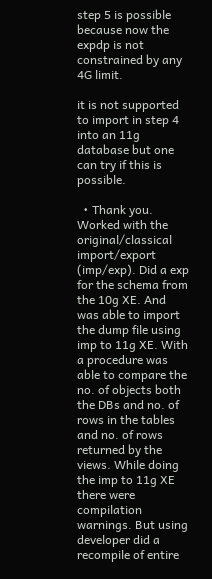step 5 is possible because now the expdp is not constrained by any 4G limit.

it is not supported to import in step 4 into an 11g database but one can try if this is possible.

  • Thank you. Worked with the original/classical import/export (imp/exp). Did a exp for the schema from the 10g XE. And was able to import the dump file using imp to 11g XE. With a procedure was able to compare the no. of objects both the DBs and no. of rows in the tables and no. of rows returned by the views. While doing the imp to 11g XE there were compilation warnings. But using developer did a recompile of entire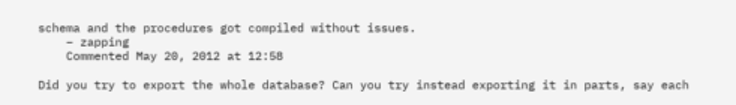schema and the procedures got compiled without issues.
    – zapping
    Commented May 20, 2012 at 12:58

Did you try to export the whole database? Can you try instead exporting it in parts, say each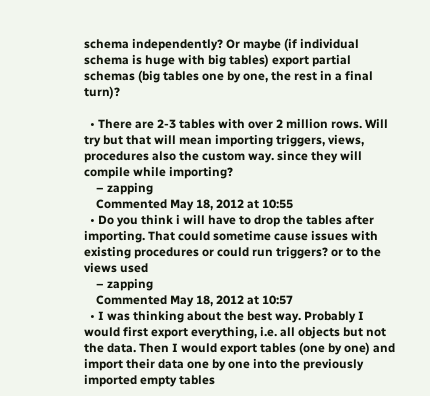schema independently? Or maybe (if individual schema is huge with big tables) export partial schemas (big tables one by one, the rest in a final turn)?

  • There are 2-3 tables with over 2 million rows. Will try but that will mean importing triggers, views, procedures also the custom way. since they will compile while importing?
    – zapping
    Commented May 18, 2012 at 10:55
  • Do you think i will have to drop the tables after importing. That could sometime cause issues with existing procedures or could run triggers? or to the views used
    – zapping
    Commented May 18, 2012 at 10:57
  • I was thinking about the best way. Probably I would first export everything, i.e. all objects but not the data. Then I would export tables (one by one) and import their data one by one into the previously imported empty tables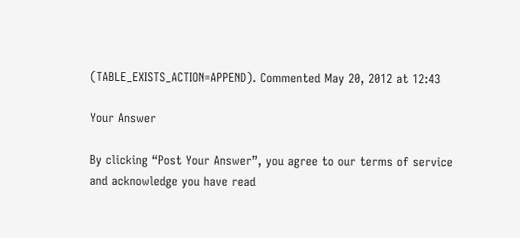(TABLE_EXISTS_ACTION=APPEND). Commented May 20, 2012 at 12:43

Your Answer

By clicking “Post Your Answer”, you agree to our terms of service and acknowledge you have read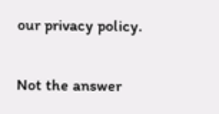our privacy policy.

Not the answer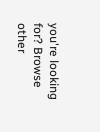you're looking for? Browse other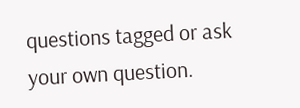questions tagged or ask your own question.